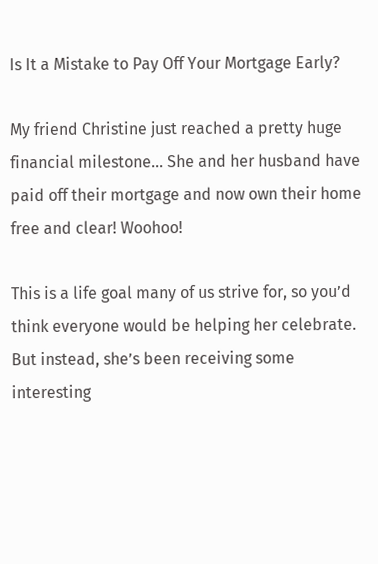Is It a Mistake to Pay Off Your Mortgage Early?

My friend Christine just reached a pretty huge financial milestone… She and her husband have paid off their mortgage and now own their home free and clear! Woohoo!

This is a life goal many of us strive for, so you’d think everyone would be helping her celebrate. But instead, she’s been receiving some interesting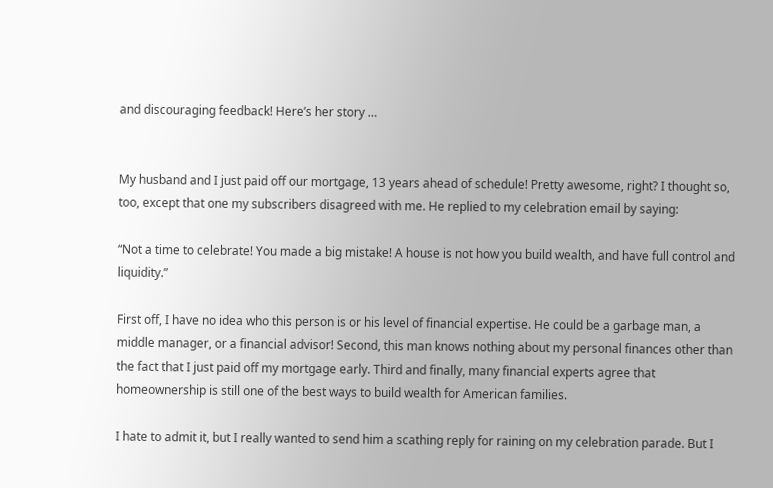and discouraging feedback! Here’s her story …


My husband and I just paid off our mortgage, 13 years ahead of schedule! Pretty awesome, right? I thought so, too, except that one my subscribers disagreed with me. He replied to my celebration email by saying:

“Not a time to celebrate! You made a big mistake! A house is not how you build wealth, and have full control and liquidity.”

First off, I have no idea who this person is or his level of financial expertise. He could be a garbage man, a middle manager, or a financial advisor! Second, this man knows nothing about my personal finances other than the fact that I just paid off my mortgage early. Third and finally, many financial experts agree that homeownership is still one of the best ways to build wealth for American families.

I hate to admit it, but I really wanted to send him a scathing reply for raining on my celebration parade. But I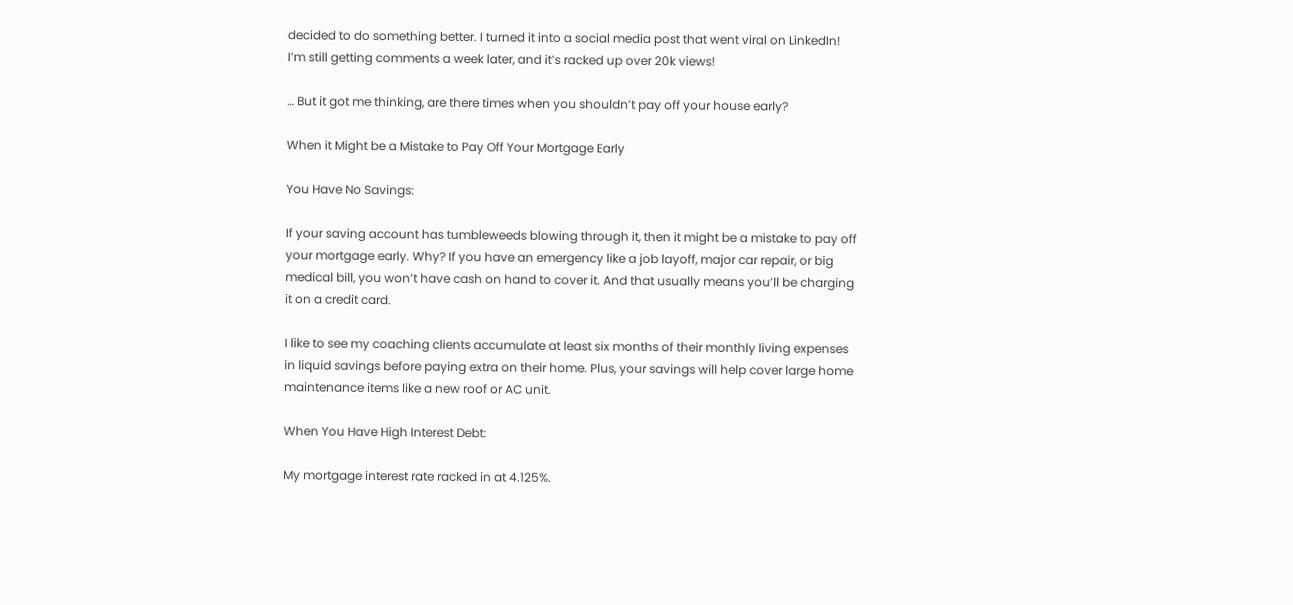decided to do something better. I turned it into a social media post that went viral on LinkedIn! I’m still getting comments a week later, and it’s racked up over 20k views!

… But it got me thinking, are there times when you shouldn’t pay off your house early?

When it Might be a Mistake to Pay Off Your Mortgage Early

You Have No Savings:

If your saving account has tumbleweeds blowing through it, then it might be a mistake to pay off your mortgage early. Why? If you have an emergency like a job layoff, major car repair, or big medical bill, you won’t have cash on hand to cover it. And that usually means you’ll be charging it on a credit card.

I like to see my coaching clients accumulate at least six months of their monthly living expenses in liquid savings before paying extra on their home. Plus, your savings will help cover large home maintenance items like a new roof or AC unit.

When You Have High Interest Debt:

My mortgage interest rate racked in at 4.125%.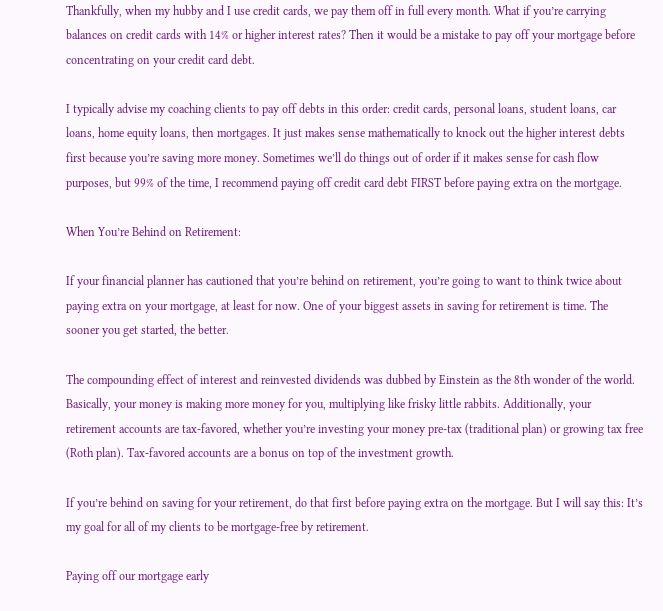Thankfully, when my hubby and I use credit cards, we pay them off in full every month. What if you’re carrying balances on credit cards with 14% or higher interest rates? Then it would be a mistake to pay off your mortgage before concentrating on your credit card debt.

I typically advise my coaching clients to pay off debts in this order: credit cards, personal loans, student loans, car loans, home equity loans, then mortgages. It just makes sense mathematically to knock out the higher interest debts first because you’re saving more money. Sometimes we’ll do things out of order if it makes sense for cash flow purposes, but 99% of the time, I recommend paying off credit card debt FIRST before paying extra on the mortgage.

When You’re Behind on Retirement:

If your financial planner has cautioned that you’re behind on retirement, you’re going to want to think twice about paying extra on your mortgage, at least for now. One of your biggest assets in saving for retirement is time. The sooner you get started, the better.

The compounding effect of interest and reinvested dividends was dubbed by Einstein as the 8th wonder of the world. Basically, your money is making more money for you, multiplying like frisky little rabbits. Additionally, your retirement accounts are tax-favored, whether you’re investing your money pre-tax (traditional plan) or growing tax free (Roth plan). Tax-favored accounts are a bonus on top of the investment growth.

If you’re behind on saving for your retirement, do that first before paying extra on the mortgage. But I will say this: It’s my goal for all of my clients to be mortgage-free by retirement.

Paying off our mortgage early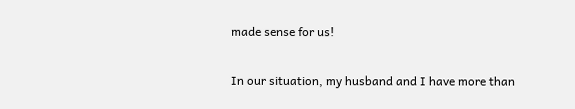made sense for us!

In our situation, my husband and I have more than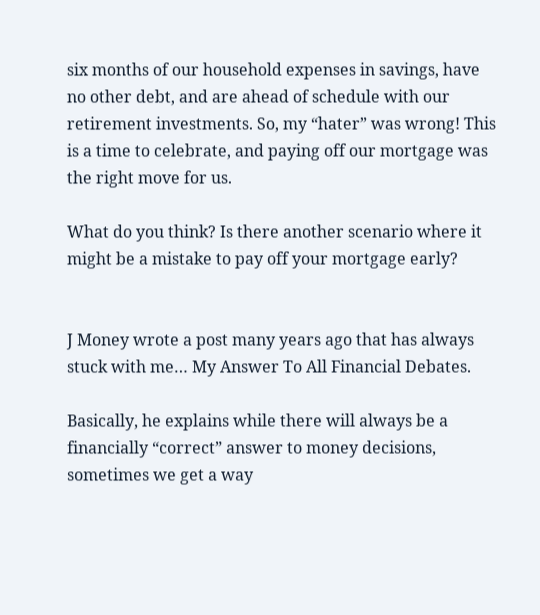six months of our household expenses in savings, have no other debt, and are ahead of schedule with our retirement investments. So, my “hater” was wrong! This is a time to celebrate, and paying off our mortgage was the right move for us.

What do you think? Is there another scenario where it might be a mistake to pay off your mortgage early?


J Money wrote a post many years ago that has always stuck with me… My Answer To All Financial Debates.

Basically, he explains while there will always be a financially “correct” answer to money decisions, sometimes we get a way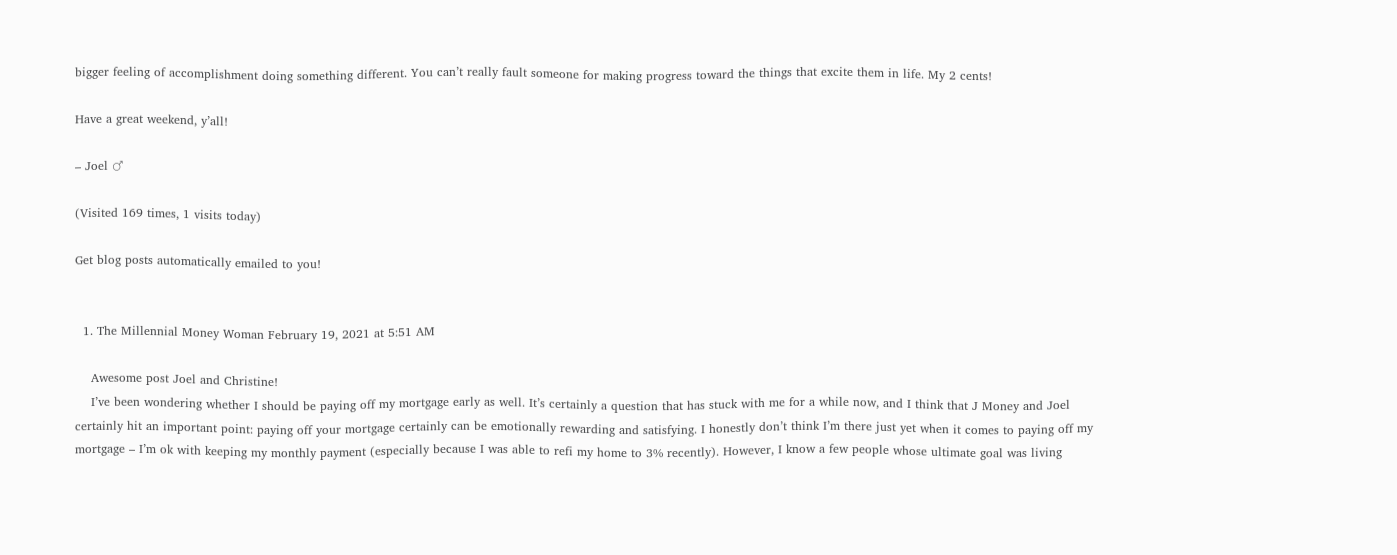bigger feeling of accomplishment doing something different. You can’t really fault someone for making progress toward the things that excite them in life. My 2 cents!

Have a great weekend, y’all!

– Joel ♂

(Visited 169 times, 1 visits today)

Get blog posts automatically emailed to you!


  1. The Millennial Money Woman February 19, 2021 at 5:51 AM

    Awesome post Joel and Christine!
    I’ve been wondering whether I should be paying off my mortgage early as well. It’s certainly a question that has stuck with me for a while now, and I think that J Money and Joel certainly hit an important point: paying off your mortgage certainly can be emotionally rewarding and satisfying. I honestly don’t think I’m there just yet when it comes to paying off my mortgage – I’m ok with keeping my monthly payment (especially because I was able to refi my home to 3% recently). However, I know a few people whose ultimate goal was living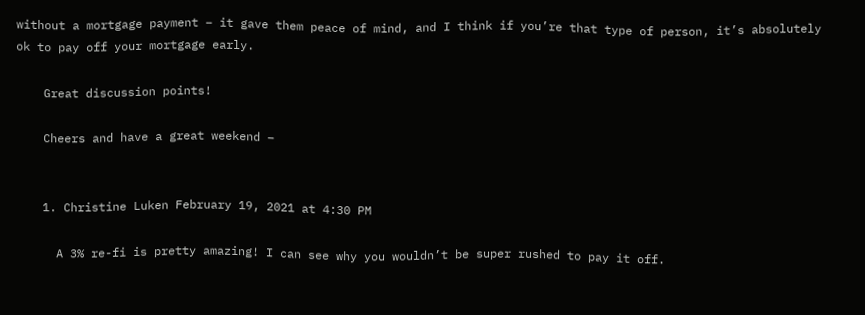without a mortgage payment – it gave them peace of mind, and I think if you’re that type of person, it’s absolutely ok to pay off your mortgage early.

    Great discussion points!

    Cheers and have a great weekend –


    1. Christine Luken February 19, 2021 at 4:30 PM

      A 3% re-fi is pretty amazing! I can see why you wouldn’t be super rushed to pay it off.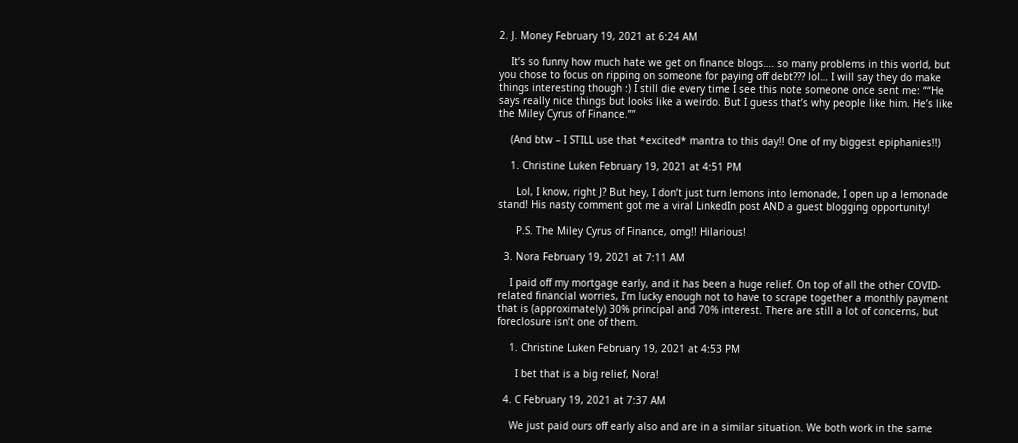2. J. Money February 19, 2021 at 6:24 AM

    It’s so funny how much hate we get on finance blogs…. so many problems in this world, but you chose to focus on ripping on someone for paying off debt??? lol… I will say they do make things interesting though :) I still die every time I see this note someone once sent me: ““He says really nice things but looks like a weirdo. But I guess that’s why people like him. He’s like the Miley Cyrus of Finance.””

    (And btw – I STILL use that *excited* mantra to this day!! One of my biggest epiphanies!!)

    1. Christine Luken February 19, 2021 at 4:51 PM

      Lol, I know, right J? But hey, I don’t just turn lemons into lemonade, I open up a lemonade stand! His nasty comment got me a viral LinkedIn post AND a guest blogging opportunity!

      P.S. The Miley Cyrus of Finance, omg!! Hilarious!

  3. Nora February 19, 2021 at 7:11 AM

    I paid off my mortgage early, and it has been a huge relief. On top of all the other COVID-related financial worries, I’m lucky enough not to have to scrape together a monthly payment that is (approximately) 30% principal and 70% interest. There are still a lot of concerns, but foreclosure isn’t one of them.

    1. Christine Luken February 19, 2021 at 4:53 PM

      I bet that is a big relief, Nora!

  4. C February 19, 2021 at 7:37 AM

    We just paid ours off early also and are in a similar situation. We both work in the same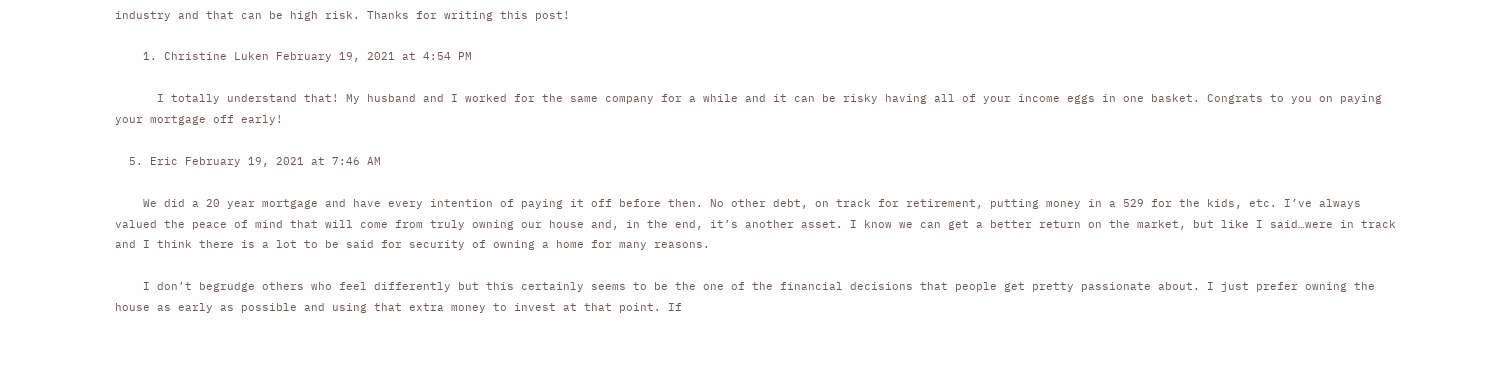industry and that can be high risk. Thanks for writing this post!

    1. Christine Luken February 19, 2021 at 4:54 PM

      I totally understand that! My husband and I worked for the same company for a while and it can be risky having all of your income eggs in one basket. Congrats to you on paying your mortgage off early!

  5. Eric February 19, 2021 at 7:46 AM

    We did a 20 year mortgage and have every intention of paying it off before then. No other debt, on track for retirement, putting money in a 529 for the kids, etc. I’ve always valued the peace of mind that will come from truly owning our house and, in the end, it’s another asset. I know we can get a better return on the market, but like I said…were in track and I think there is a lot to be said for security of owning a home for many reasons.

    I don’t begrudge others who feel differently but this certainly seems to be the one of the financial decisions that people get pretty passionate about. I just prefer owning the house as early as possible and using that extra money to invest at that point. If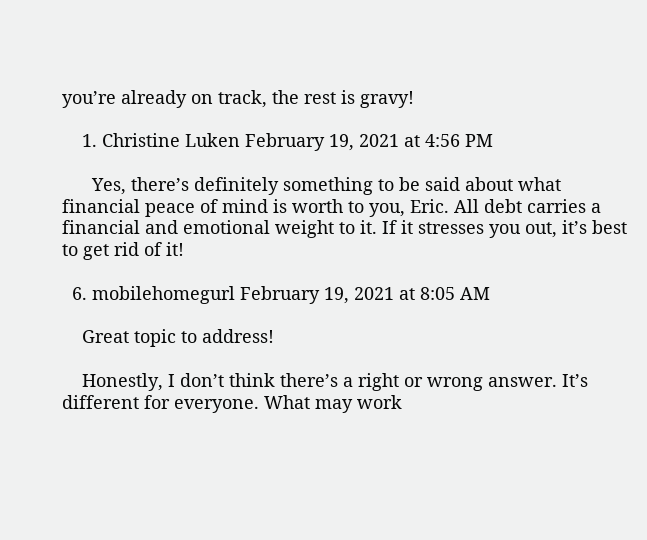you’re already on track, the rest is gravy!

    1. Christine Luken February 19, 2021 at 4:56 PM

      Yes, there’s definitely something to be said about what financial peace of mind is worth to you, Eric. All debt carries a financial and emotional weight to it. If it stresses you out, it’s best to get rid of it!

  6. mobilehomegurl February 19, 2021 at 8:05 AM

    Great topic to address!

    Honestly, I don’t think there’s a right or wrong answer. It’s different for everyone. What may work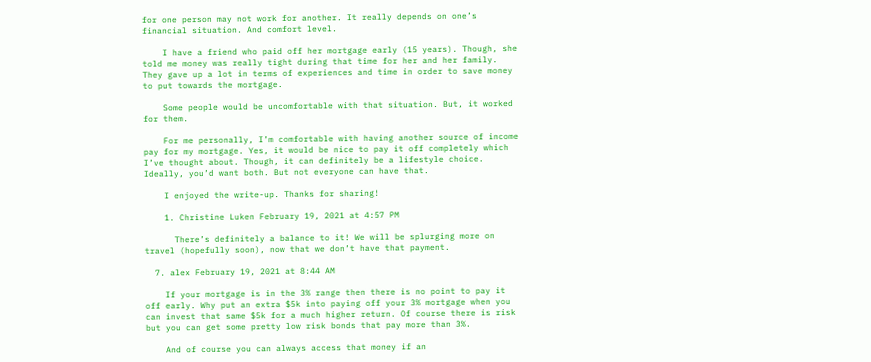for one person may not work for another. It really depends on one’s financial situation. And comfort level.

    I have a friend who paid off her mortgage early (15 years). Though, she told me money was really tight during that time for her and her family. They gave up a lot in terms of experiences and time in order to save money to put towards the mortgage.

    Some people would be uncomfortable with that situation. But, it worked for them.

    For me personally, I’m comfortable with having another source of income pay for my mortgage. Yes, it would be nice to pay it off completely which I’ve thought about. Though, it can definitely be a lifestyle choice. Ideally, you’d want both. But not everyone can have that.

    I enjoyed the write-up. Thanks for sharing!

    1. Christine Luken February 19, 2021 at 4:57 PM

      There’s definitely a balance to it! We will be splurging more on travel (hopefully soon), now that we don’t have that payment.

  7. alex February 19, 2021 at 8:44 AM

    If your mortgage is in the 3% range then there is no point to pay it off early. Why put an extra $5k into paying off your 3% mortgage when you can invest that same $5k for a much higher return. Of course there is risk but you can get some pretty low risk bonds that pay more than 3%.

    And of course you can always access that money if an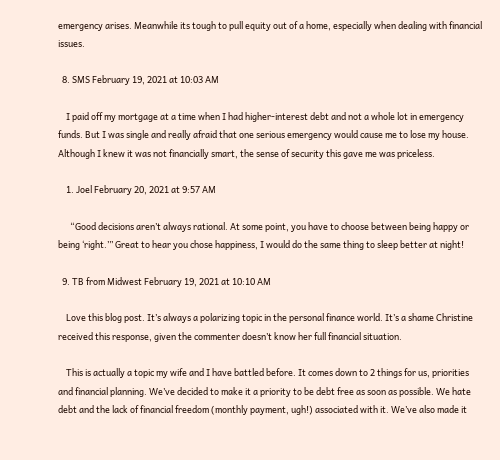emergency arises. Meanwhile its tough to pull equity out of a home, especially when dealing with financial issues.

  8. SMS February 19, 2021 at 10:03 AM

    I paid off my mortgage at a time when I had higher-interest debt and not a whole lot in emergency funds. But I was single and really afraid that one serious emergency would cause me to lose my house. Although I knew it was not financially smart, the sense of security this gave me was priceless.

    1. Joel February 20, 2021 at 9:57 AM

      “Good decisions aren’t always rational. At some point, you have to choose between being happy or being ‘right.’” Great to hear you chose happiness, I would do the same thing to sleep better at night!

  9. TB from Midwest February 19, 2021 at 10:10 AM

    Love this blog post. It’s always a polarizing topic in the personal finance world. It’s a shame Christine received this response, given the commenter doesn’t know her full financial situation.

    This is actually a topic my wife and I have battled before. It comes down to 2 things for us, priorities and financial planning. We’ve decided to make it a priority to be debt free as soon as possible. We hate debt and the lack of financial freedom (monthly payment, ugh!) associated with it. We’ve also made it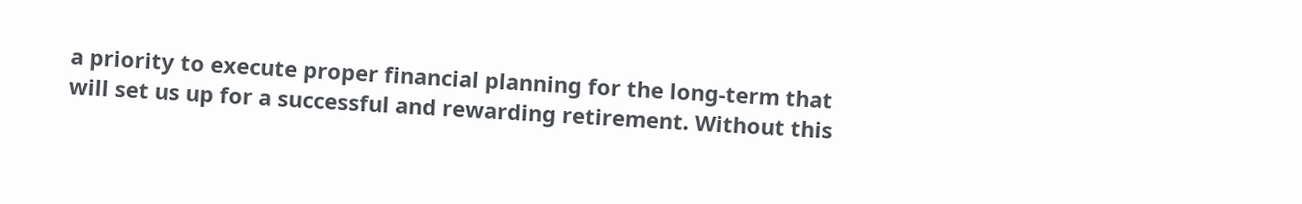a priority to execute proper financial planning for the long-term that will set us up for a successful and rewarding retirement. Without this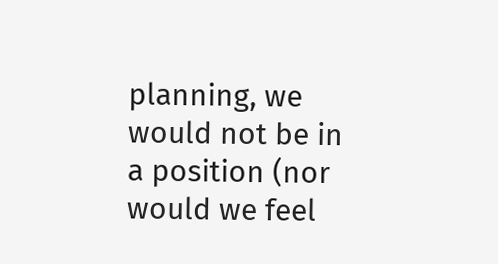planning, we would not be in a position (nor would we feel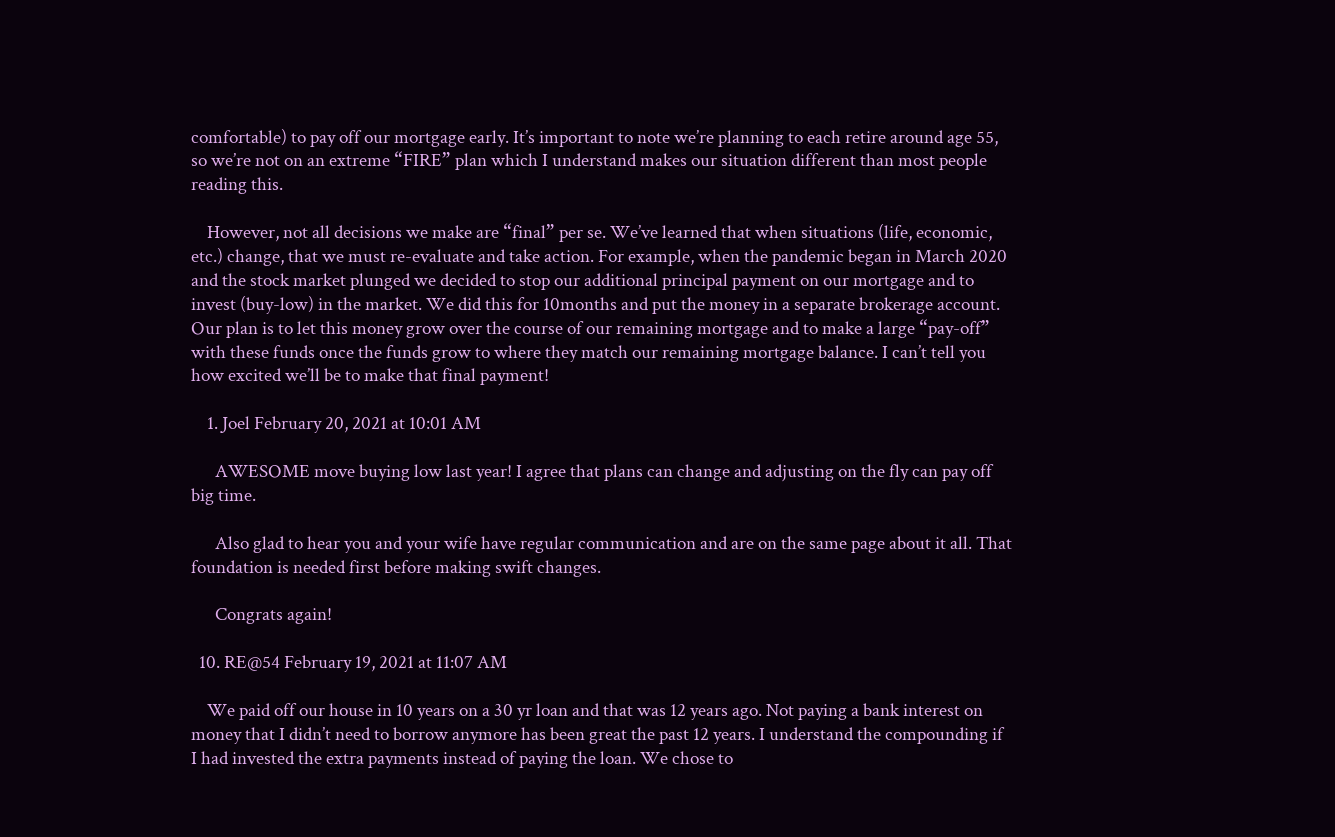comfortable) to pay off our mortgage early. It’s important to note we’re planning to each retire around age 55, so we’re not on an extreme “FIRE” plan which I understand makes our situation different than most people reading this.

    However, not all decisions we make are “final” per se. We’ve learned that when situations (life, economic, etc.) change, that we must re-evaluate and take action. For example, when the pandemic began in March 2020 and the stock market plunged we decided to stop our additional principal payment on our mortgage and to invest (buy-low) in the market. We did this for 10months and put the money in a separate brokerage account. Our plan is to let this money grow over the course of our remaining mortgage and to make a large “pay-off” with these funds once the funds grow to where they match our remaining mortgage balance. I can’t tell you how excited we’ll be to make that final payment!

    1. Joel February 20, 2021 at 10:01 AM

      AWESOME move buying low last year! I agree that plans can change and adjusting on the fly can pay off big time.

      Also glad to hear you and your wife have regular communication and are on the same page about it all. That foundation is needed first before making swift changes.

      Congrats again!

  10. RE@54 February 19, 2021 at 11:07 AM

    We paid off our house in 10 years on a 30 yr loan and that was 12 years ago. Not paying a bank interest on money that I didn’t need to borrow anymore has been great the past 12 years. I understand the compounding if I had invested the extra payments instead of paying the loan. We chose to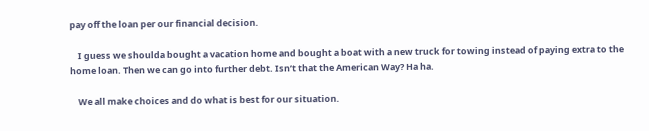pay off the loan per our financial decision.

    I guess we shoulda bought a vacation home and bought a boat with a new truck for towing instead of paying extra to the home loan. Then we can go into further debt. Isn’t that the American Way? Ha ha.

    We all make choices and do what is best for our situation.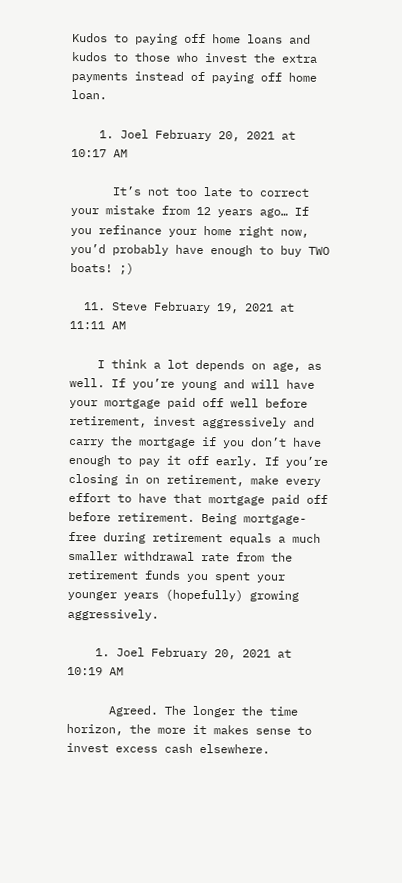Kudos to paying off home loans and kudos to those who invest the extra payments instead of paying off home loan.

    1. Joel February 20, 2021 at 10:17 AM

      It’s not too late to correct your mistake from 12 years ago… If you refinance your home right now, you’d probably have enough to buy TWO boats! ;)

  11. Steve February 19, 2021 at 11:11 AM

    I think a lot depends on age, as well. If you’re young and will have your mortgage paid off well before retirement, invest aggressively and carry the mortgage if you don’t have enough to pay it off early. If you’re closing in on retirement, make every effort to have that mortgage paid off before retirement. Being mortgage-free during retirement equals a much smaller withdrawal rate from the retirement funds you spent your younger years (hopefully) growing aggressively.

    1. Joel February 20, 2021 at 10:19 AM

      Agreed. The longer the time horizon, the more it makes sense to invest excess cash elsewhere.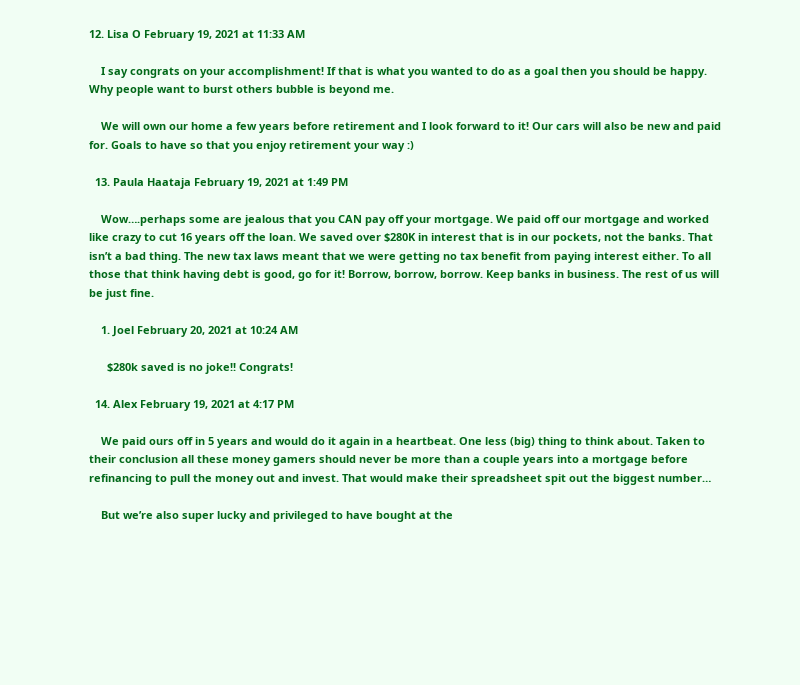12. Lisa O February 19, 2021 at 11:33 AM

    I say congrats on your accomplishment! If that is what you wanted to do as a goal then you should be happy. Why people want to burst others bubble is beyond me.

    We will own our home a few years before retirement and I look forward to it! Our cars will also be new and paid for. Goals to have so that you enjoy retirement your way :)

  13. Paula Haataja February 19, 2021 at 1:49 PM

    Wow….perhaps some are jealous that you CAN pay off your mortgage. We paid off our mortgage and worked like crazy to cut 16 years off the loan. We saved over $280K in interest that is in our pockets, not the banks. That isn’t a bad thing. The new tax laws meant that we were getting no tax benefit from paying interest either. To all those that think having debt is good, go for it! Borrow, borrow, borrow. Keep banks in business. The rest of us will be just fine.

    1. Joel February 20, 2021 at 10:24 AM

      $280k saved is no joke!! Congrats!

  14. Alex February 19, 2021 at 4:17 PM

    We paid ours off in 5 years and would do it again in a heartbeat. One less (big) thing to think about. Taken to their conclusion all these money gamers should never be more than a couple years into a mortgage before refinancing to pull the money out and invest. That would make their spreadsheet spit out the biggest number…

    But we’re also super lucky and privileged to have bought at the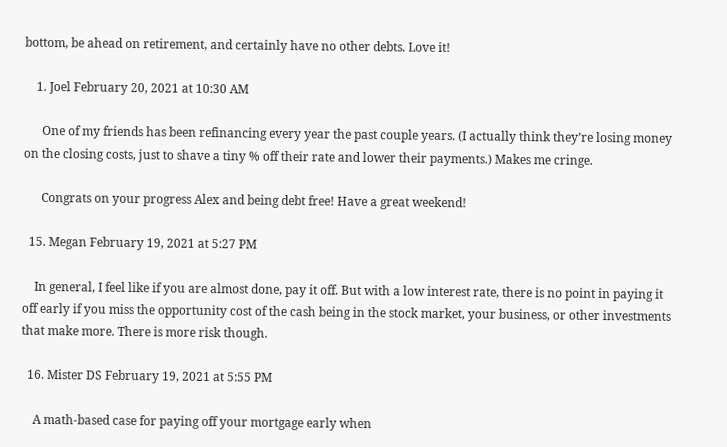bottom, be ahead on retirement, and certainly have no other debts. Love it!

    1. Joel February 20, 2021 at 10:30 AM

      One of my friends has been refinancing every year the past couple years. (I actually think they’re losing money on the closing costs, just to shave a tiny % off their rate and lower their payments.) Makes me cringe.

      Congrats on your progress Alex and being debt free! Have a great weekend!

  15. Megan February 19, 2021 at 5:27 PM

    In general, I feel like if you are almost done, pay it off. But with a low interest rate, there is no point in paying it off early if you miss the opportunity cost of the cash being in the stock market, your business, or other investments that make more. There is more risk though.

  16. Mister DS February 19, 2021 at 5:55 PM

    A math-based case for paying off your mortgage early when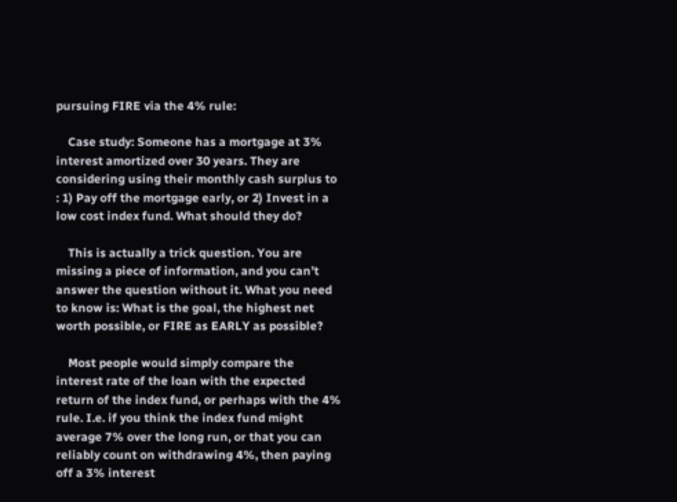pursuing FIRE via the 4% rule:

    Case study: Someone has a mortgage at 3% interest amortized over 30 years. They are considering using their monthly cash surplus to : 1) Pay off the mortgage early, or 2) Invest in a low cost index fund. What should they do?

    This is actually a trick question. You are missing a piece of information, and you can’t answer the question without it. What you need to know is: What is the goal, the highest net worth possible, or FIRE as EARLY as possible?

    Most people would simply compare the interest rate of the loan with the expected return of the index fund, or perhaps with the 4% rule. I.e. if you think the index fund might average 7% over the long run, or that you can reliably count on withdrawing 4%, then paying off a 3% interest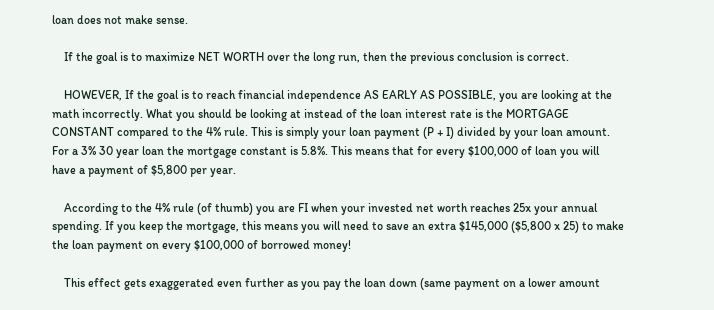loan does not make sense.

    If the goal is to maximize NET WORTH over the long run, then the previous conclusion is correct.

    HOWEVER, If the goal is to reach financial independence AS EARLY AS POSSIBLE, you are looking at the math incorrectly. What you should be looking at instead of the loan interest rate is the MORTGAGE CONSTANT compared to the 4% rule. This is simply your loan payment (P + I) divided by your loan amount. For a 3% 30 year loan the mortgage constant is 5.8%. This means that for every $100,000 of loan you will have a payment of $5,800 per year.

    According to the 4% rule (of thumb) you are FI when your invested net worth reaches 25x your annual spending. If you keep the mortgage, this means you will need to save an extra $145,000 ($5,800 x 25) to make the loan payment on every $100,000 of borrowed money!

    This effect gets exaggerated even further as you pay the loan down (same payment on a lower amount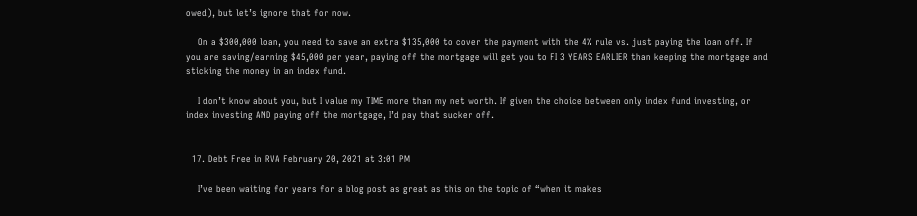owed), but let’s ignore that for now.

    On a $300,000 loan, you need to save an extra $135,000 to cover the payment with the 4% rule vs. just paying the loan off. If you are saving/earning $45,000 per year, paying off the mortgage will get you to FI 3 YEARS EARLIER than keeping the mortgage and sticking the money in an index fund.

    I don’t know about you, but I value my TIME more than my net worth. If given the choice between only index fund investing, or index investing AND paying off the mortgage, I’d pay that sucker off.


  17. Debt Free in RVA February 20, 2021 at 3:01 PM

    I’ve been waiting for years for a blog post as great as this on the topic of “when it makes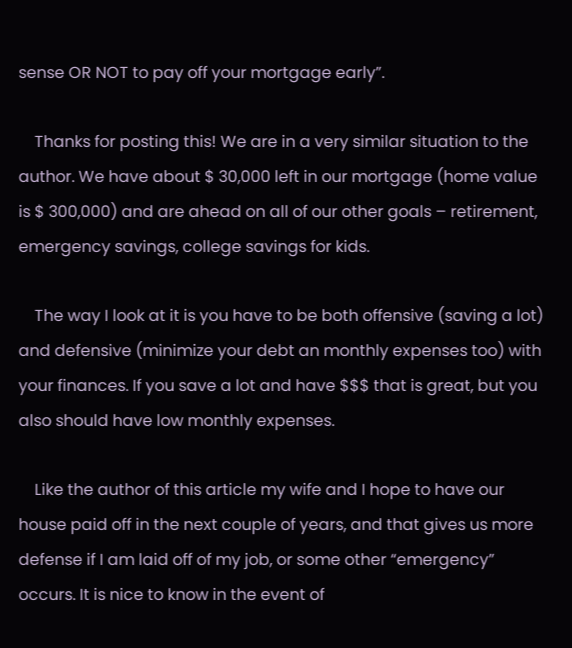sense OR NOT to pay off your mortgage early”.

    Thanks for posting this! We are in a very similar situation to the author. We have about $ 30,000 left in our mortgage (home value is $ 300,000) and are ahead on all of our other goals – retirement, emergency savings, college savings for kids.

    The way I look at it is you have to be both offensive (saving a lot) and defensive (minimize your debt an monthly expenses too) with your finances. If you save a lot and have $$$ that is great, but you also should have low monthly expenses.

    Like the author of this article my wife and I hope to have our house paid off in the next couple of years, and that gives us more defense if I am laid off of my job, or some other “emergency” occurs. It is nice to know in the event of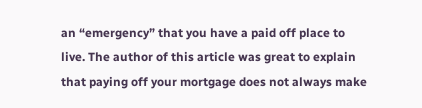an “emergency” that you have a paid off place to live. The author of this article was great to explain that paying off your mortgage does not always make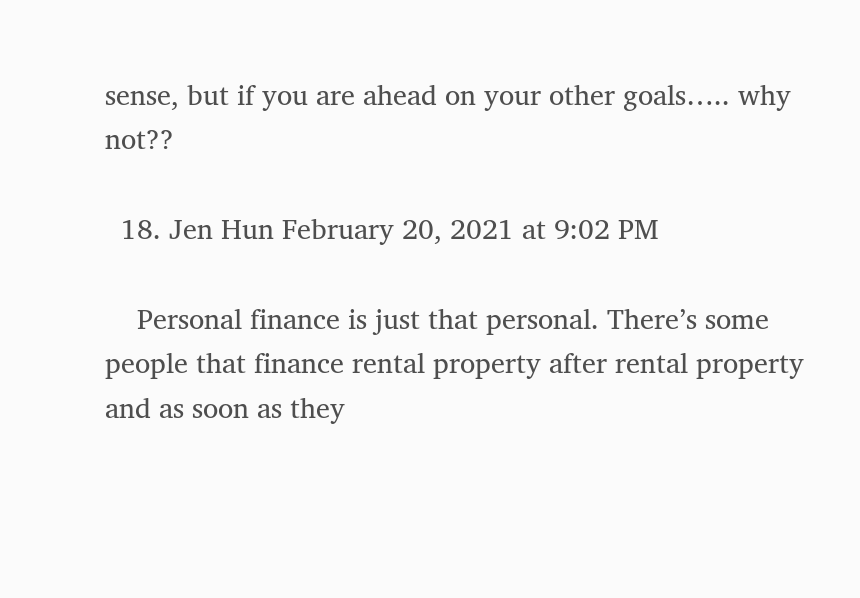sense, but if you are ahead on your other goals….. why not??

  18. Jen Hun February 20, 2021 at 9:02 PM

    Personal finance is just that personal. There’s some people that finance rental property after rental property and as soon as they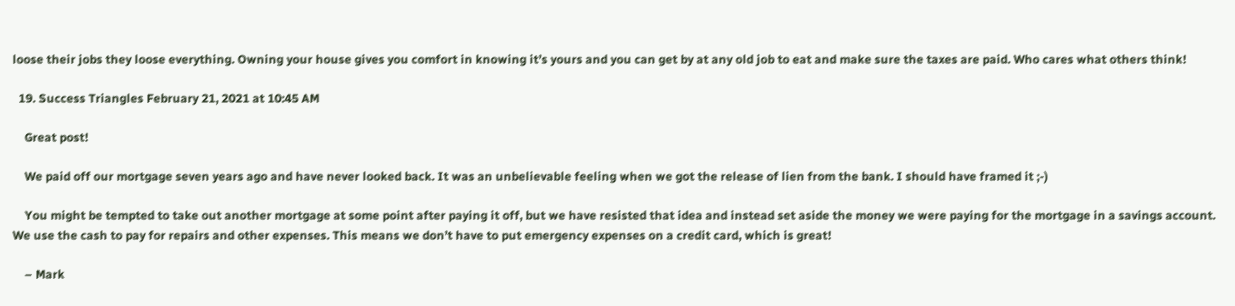loose their jobs they loose everything. Owning your house gives you comfort in knowing it’s yours and you can get by at any old job to eat and make sure the taxes are paid. Who cares what others think!

  19. Success Triangles February 21, 2021 at 10:45 AM

    Great post!

    We paid off our mortgage seven years ago and have never looked back. It was an unbelievable feeling when we got the release of lien from the bank. I should have framed it ;-)

    You might be tempted to take out another mortgage at some point after paying it off, but we have resisted that idea and instead set aside the money we were paying for the mortgage in a savings account. We use the cash to pay for repairs and other expenses. This means we don’t have to put emergency expenses on a credit card, which is great!

    – Mark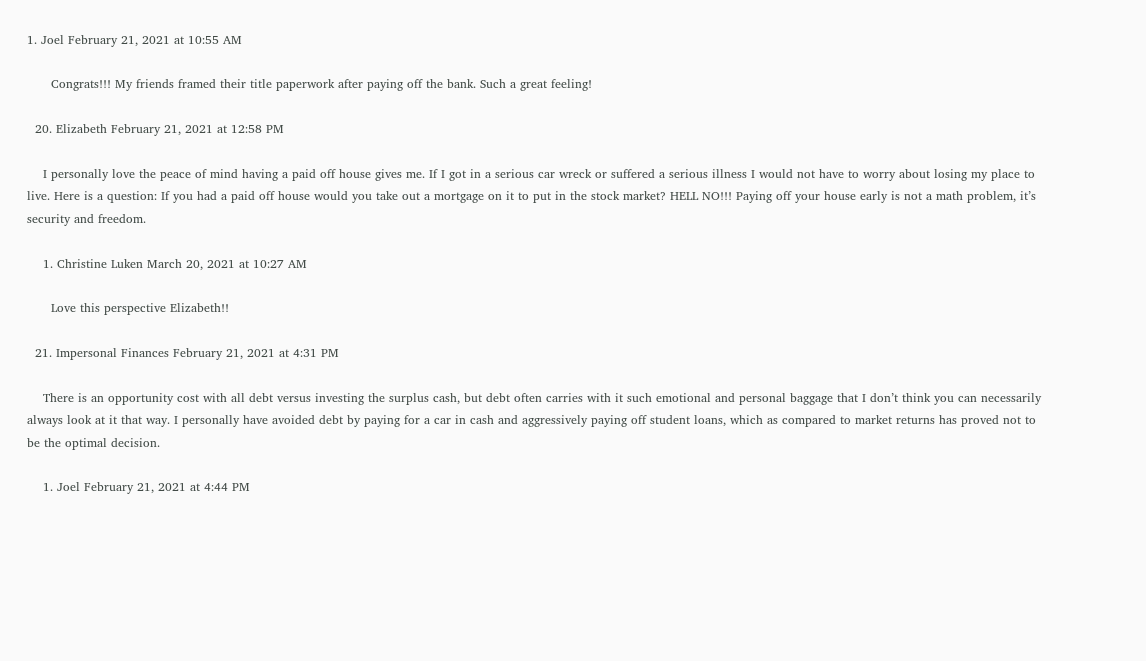1. Joel February 21, 2021 at 10:55 AM

      Congrats!!! My friends framed their title paperwork after paying off the bank. Such a great feeling!

  20. Elizabeth February 21, 2021 at 12:58 PM

    I personally love the peace of mind having a paid off house gives me. If I got in a serious car wreck or suffered a serious illness I would not have to worry about losing my place to live. Here is a question: If you had a paid off house would you take out a mortgage on it to put in the stock market? HELL NO!!! Paying off your house early is not a math problem, it’s security and freedom.

    1. Christine Luken March 20, 2021 at 10:27 AM

      Love this perspective Elizabeth!!

  21. Impersonal Finances February 21, 2021 at 4:31 PM

    There is an opportunity cost with all debt versus investing the surplus cash, but debt often carries with it such emotional and personal baggage that I don’t think you can necessarily always look at it that way. I personally have avoided debt by paying for a car in cash and aggressively paying off student loans, which as compared to market returns has proved not to be the optimal decision.

    1. Joel February 21, 2021 at 4:44 PM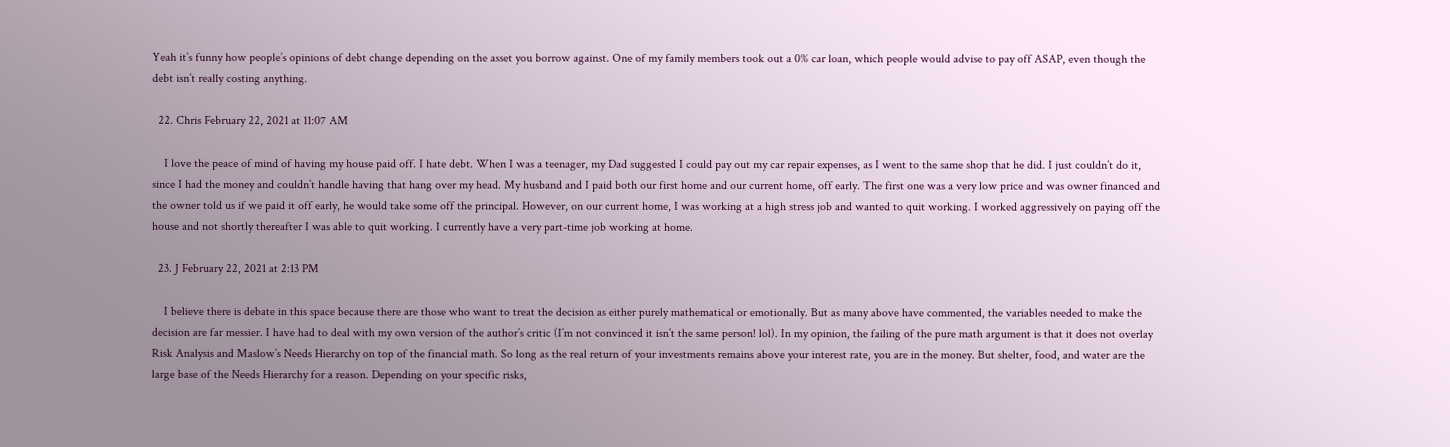Yeah it’s funny how people’s opinions of debt change depending on the asset you borrow against. One of my family members took out a 0% car loan, which people would advise to pay off ASAP, even though the debt isn’t really costing anything.

  22. Chris February 22, 2021 at 11:07 AM

    I love the peace of mind of having my house paid off. I hate debt. When I was a teenager, my Dad suggested I could pay out my car repair expenses, as I went to the same shop that he did. I just couldn’t do it, since I had the money and couldn’t handle having that hang over my head. My husband and I paid both our first home and our current home, off early. The first one was a very low price and was owner financed and the owner told us if we paid it off early, he would take some off the principal. However, on our current home, I was working at a high stress job and wanted to quit working. I worked aggressively on paying off the house and not shortly thereafter I was able to quit working. I currently have a very part-time job working at home.

  23. J February 22, 2021 at 2:13 PM

    I believe there is debate in this space because there are those who want to treat the decision as either purely mathematical or emotionally. But as many above have commented, the variables needed to make the decision are far messier. I have had to deal with my own version of the author’s critic (I’m not convinced it isn’t the same person! lol). In my opinion, the failing of the pure math argument is that it does not overlay Risk Analysis and Maslow’s Needs Hierarchy on top of the financial math. So long as the real return of your investments remains above your interest rate, you are in the money. But shelter, food, and water are the large base of the Needs Hierarchy for a reason. Depending on your specific risks,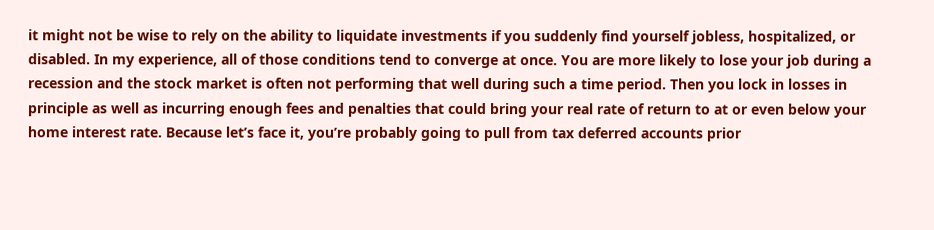it might not be wise to rely on the ability to liquidate investments if you suddenly find yourself jobless, hospitalized, or disabled. In my experience, all of those conditions tend to converge at once. You are more likely to lose your job during a recession and the stock market is often not performing that well during such a time period. Then you lock in losses in principle as well as incurring enough fees and penalties that could bring your real rate of return to at or even below your home interest rate. Because let’s face it, you’re probably going to pull from tax deferred accounts prior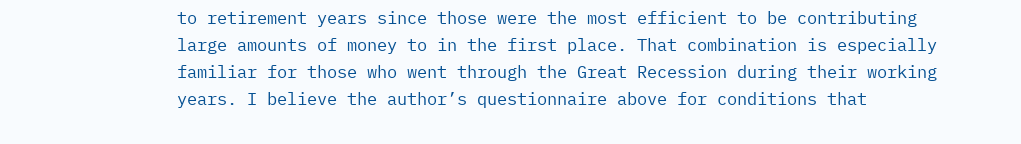to retirement years since those were the most efficient to be contributing large amounts of money to in the first place. That combination is especially familiar for those who went through the Great Recession during their working years. I believe the author’s questionnaire above for conditions that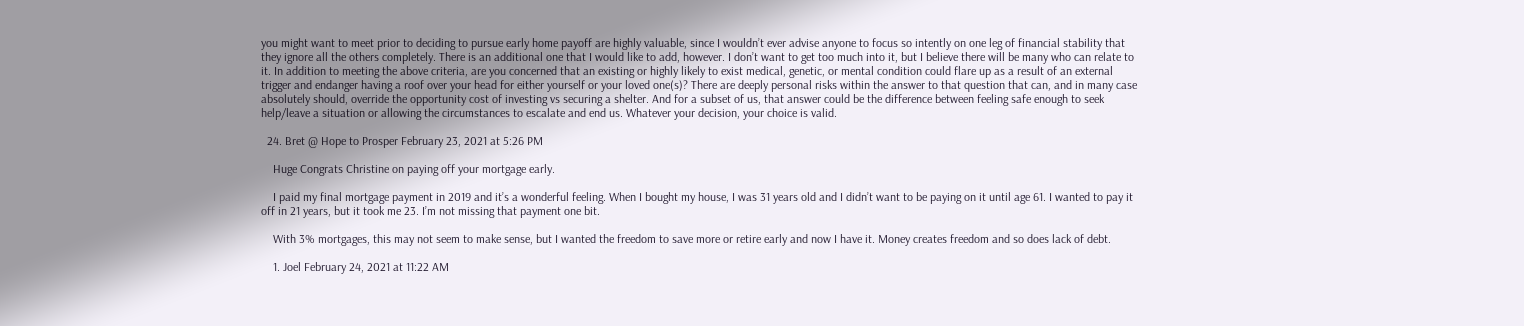you might want to meet prior to deciding to pursue early home payoff are highly valuable, since I wouldn’t ever advise anyone to focus so intently on one leg of financial stability that they ignore all the others completely. There is an additional one that I would like to add, however. I don’t want to get too much into it, but I believe there will be many who can relate to it. In addition to meeting the above criteria, are you concerned that an existing or highly likely to exist medical, genetic, or mental condition could flare up as a result of an external trigger and endanger having a roof over your head for either yourself or your loved one(s)? There are deeply personal risks within the answer to that question that can, and in many case absolutely should, override the opportunity cost of investing vs securing a shelter. And for a subset of us, that answer could be the difference between feeling safe enough to seek help/leave a situation or allowing the circumstances to escalate and end us. Whatever your decision, your choice is valid.

  24. Bret @ Hope to Prosper February 23, 2021 at 5:26 PM

    Huge Congrats Christine on paying off your mortgage early.

    I paid my final mortgage payment in 2019 and it’s a wonderful feeling. When I bought my house, I was 31 years old and I didn’t want to be paying on it until age 61. I wanted to pay it off in 21 years, but it took me 23. I’m not missing that payment one bit.

    With 3% mortgages, this may not seem to make sense, but I wanted the freedom to save more or retire early and now I have it. Money creates freedom and so does lack of debt.

    1. Joel February 24, 2021 at 11:22 AM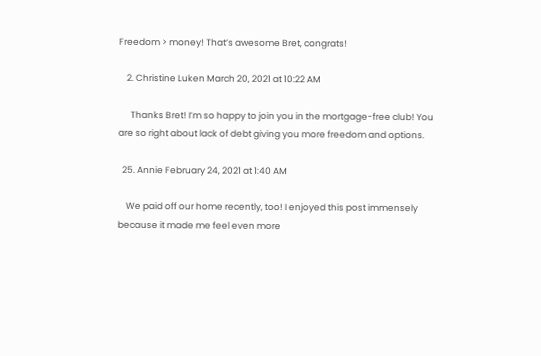Freedom > money! That’s awesome Bret, congrats!

    2. Christine Luken March 20, 2021 at 10:22 AM

      Thanks Bret! I’m so happy to join you in the mortgage-free club! You are so right about lack of debt giving you more freedom and options.

  25. Annie February 24, 2021 at 1:40 AM

    We paid off our home recently, too! I enjoyed this post immensely because it made me feel even more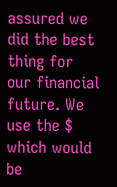assured we did the best thing for our financial future. We use the $ which would be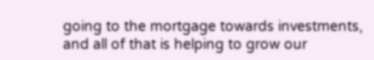going to the mortgage towards investments, and all of that is helping to grow our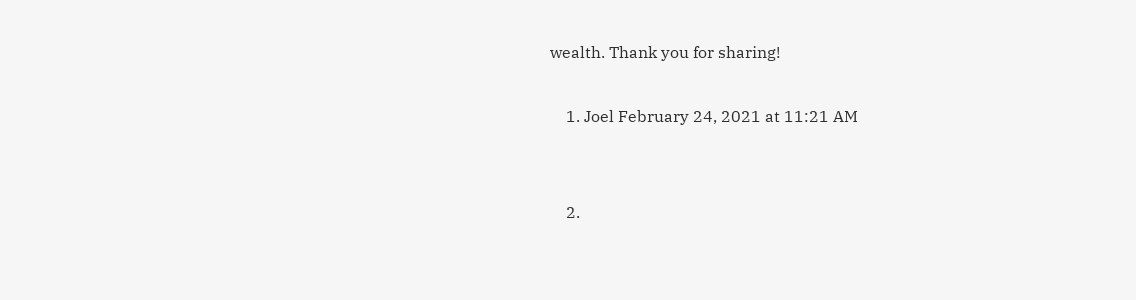wealth. Thank you for sharing!

    1. Joel February 24, 2021 at 11:21 AM


    2.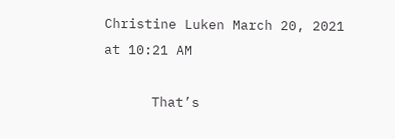Christine Luken March 20, 2021 at 10:21 AM

      That’s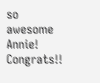so awesome Annie! Congrats!!